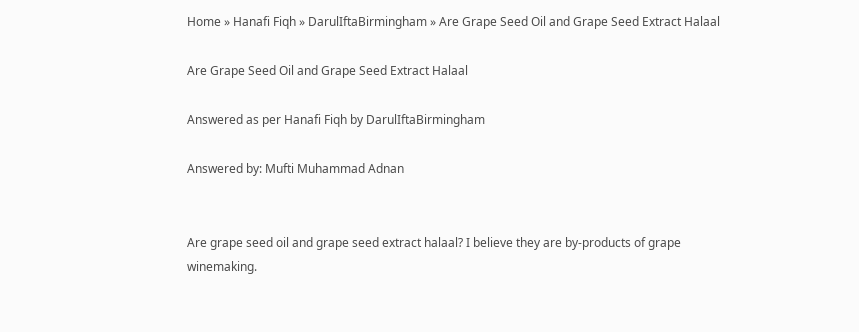Home » Hanafi Fiqh » DarulIftaBirmingham » Are Grape Seed Oil and Grape Seed Extract Halaal

Are Grape Seed Oil and Grape Seed Extract Halaal

Answered as per Hanafi Fiqh by DarulIftaBirmingham

Answered by: Mufti Muhammad Adnan


Are grape seed oil and grape seed extract halaal? I believe they are by-products of grape winemaking.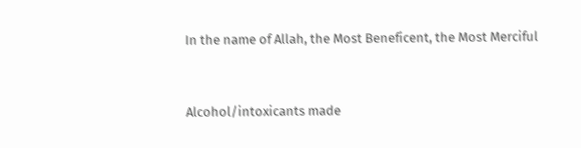In the name of Allah, the Most Beneficent, the Most Merciful


Alcohol/intoxicants made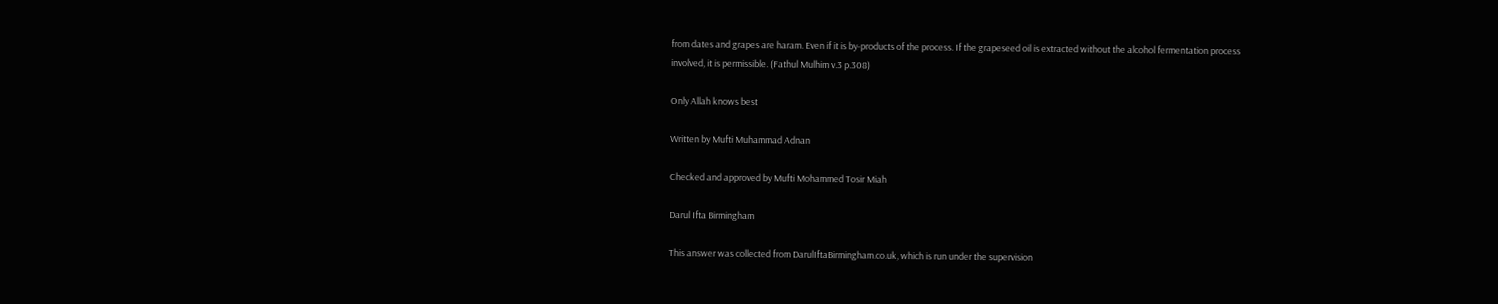from dates and grapes are haram. Even if it is by-products of the process. If the grapeseed oil is extracted without the alcohol fermentation process involved, it is permissible. (Fathul Mulhim v.3 p.308)

Only Allah knows best

Written by Mufti Muhammad Adnan

Checked and approved by Mufti Mohammed Tosir Miah

Darul Ifta Birmingham

This answer was collected from DarulIftaBirmingham.co.uk, which is run under the supervision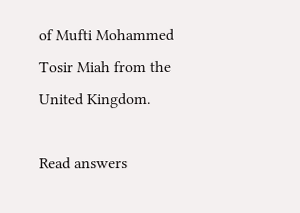of Mufti Mohammed Tosir Miah from the United Kingdom.

Read answers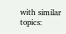with similar topics: